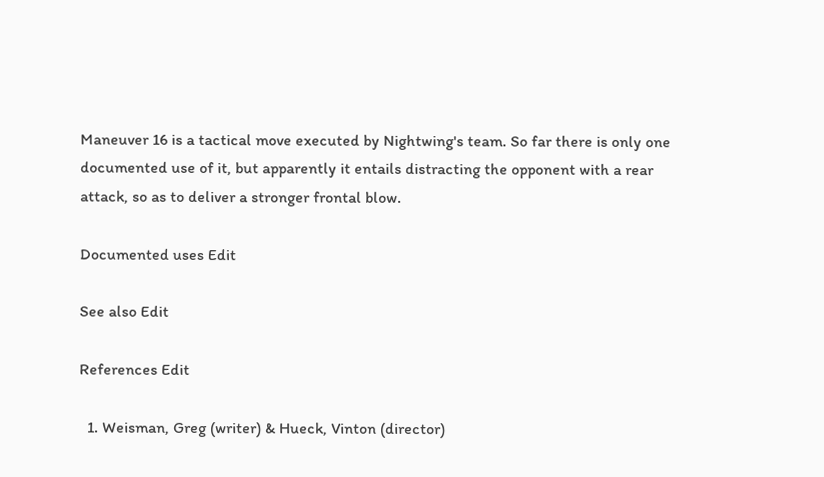Maneuver 16 is a tactical move executed by Nightwing's team. So far there is only one documented use of it, but apparently it entails distracting the opponent with a rear attack, so as to deliver a stronger frontal blow.

Documented uses Edit

See also Edit

References Edit

  1. Weisman, Greg (writer) & Hueck, Vinton (director)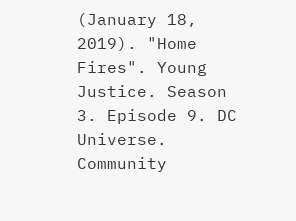(January 18, 2019). "Home Fires". Young Justice. Season 3. Episode 9. DC Universe.
Community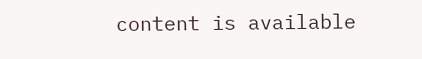content is available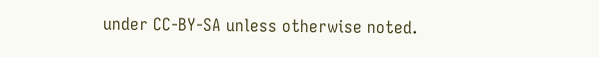under CC-BY-SA unless otherwise noted.